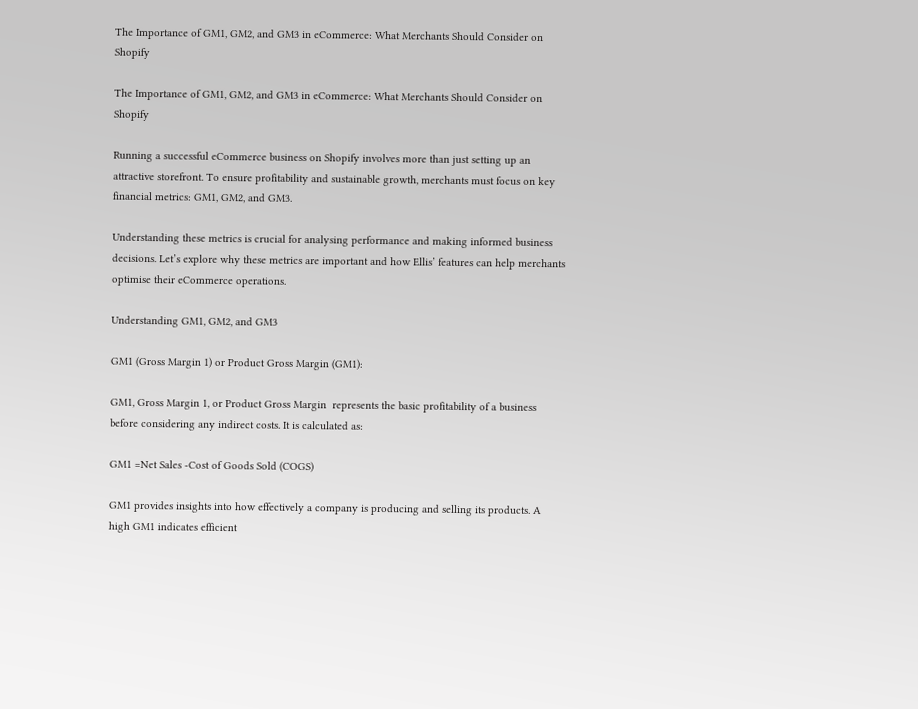The Importance of GM1, GM2, and GM3 in eCommerce: What Merchants Should Consider on Shopify

The Importance of GM1, GM2, and GM3 in eCommerce: What Merchants Should Consider on Shopify

Running a successful eCommerce business on Shopify involves more than just setting up an attractive storefront. To ensure profitability and sustainable growth, merchants must focus on key financial metrics: GM1, GM2, and GM3.

Understanding these metrics is crucial for analysing performance and making informed business decisions. Let’s explore why these metrics are important and how Ellis’ features can help merchants optimise their eCommerce operations.

Understanding GM1, GM2, and GM3

GM1 (Gross Margin 1) or Product Gross Margin (GM1):

GM1, Gross Margin 1, or Product Gross Margin  represents the basic profitability of a business before considering any indirect costs. It is calculated as:

GM1 =Net Sales -Cost of Goods Sold (COGS)

GM1 provides insights into how effectively a company is producing and selling its products. A high GM1 indicates efficient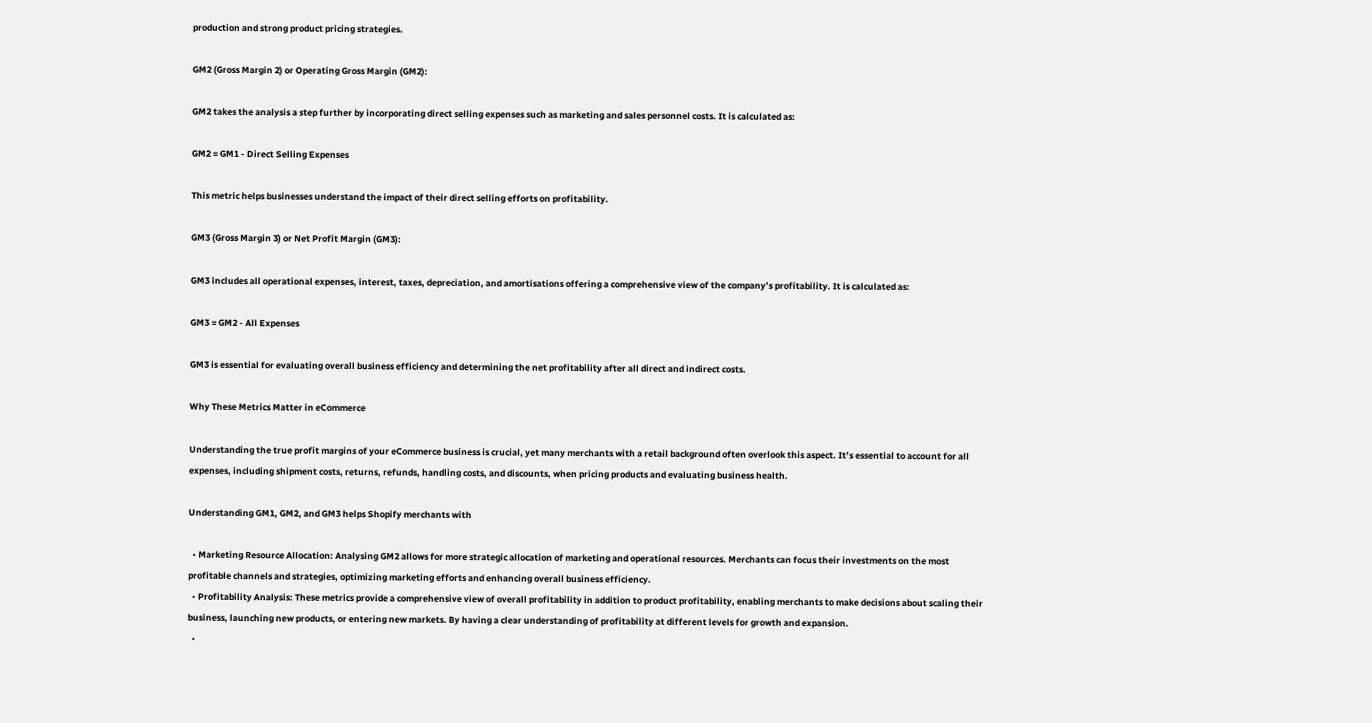production and strong product pricing strategies.

GM2 (Gross Margin 2) or Operating Gross Margin (GM2):

GM2 takes the analysis a step further by incorporating direct selling expenses such as marketing and sales personnel costs. It is calculated as:

GM2 = GM1 - Direct Selling Expenses

This metric helps businesses understand the impact of their direct selling efforts on profitability.

GM3 (Gross Margin 3) or Net Profit Margin (GM3):

GM3 includes all operational expenses, interest, taxes, depreciation, and amortisations offering a comprehensive view of the company’s profitability. It is calculated as:

GM3 = GM2 - All Expenses

GM3 is essential for evaluating overall business efficiency and determining the net profitability after all direct and indirect costs.

Why These Metrics Matter in eCommerce

Understanding the true profit margins of your eCommerce business is crucial, yet many merchants with a retail background often overlook this aspect. It’s essential to account for all expenses, including shipment costs, returns, refunds, handling costs, and discounts, when pricing products and evaluating business health.

Understanding GM1, GM2, and GM3 helps Shopify merchants with

  • Marketing Resource Allocation: Analysing GM2 allows for more strategic allocation of marketing and operational resources. Merchants can focus their investments on the most profitable channels and strategies, optimizing marketing efforts and enhancing overall business efficiency.
  • Profitability Analysis: These metrics provide a comprehensive view of overall profitability in addition to product profitability, enabling merchants to make decisions about scaling their business, launching new products, or entering new markets. By having a clear understanding of profitability at different levels for growth and expansion.
  •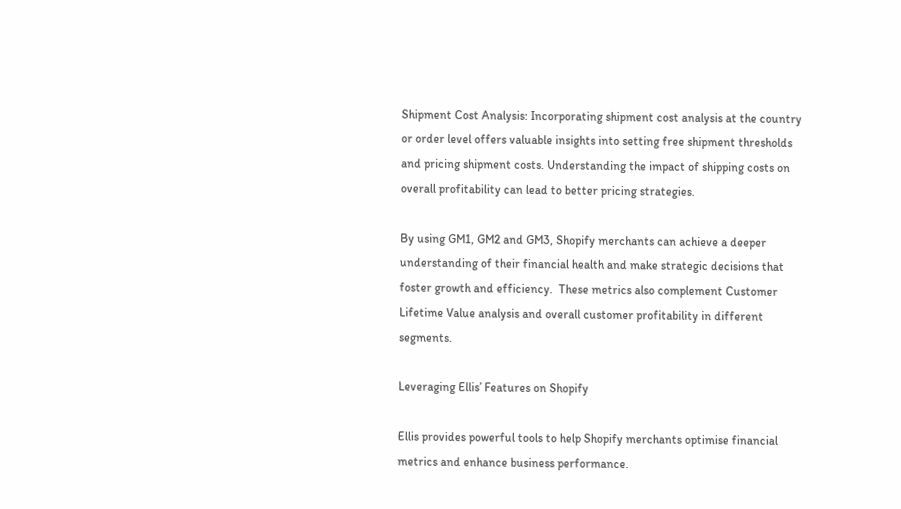Shipment Cost Analysis: Incorporating shipment cost analysis at the country or order level offers valuable insights into setting free shipment thresholds and pricing shipment costs. Understanding the impact of shipping costs on overall profitability can lead to better pricing strategies.

By using GM1, GM2 and GM3, Shopify merchants can achieve a deeper understanding of their financial health and make strategic decisions that foster growth and efficiency.  These metrics also complement Customer Lifetime Value analysis and overall customer profitability in different segments.

Leveraging Ellis’ Features on Shopify

Ellis provides powerful tools to help Shopify merchants optimise financial metrics and enhance business performance.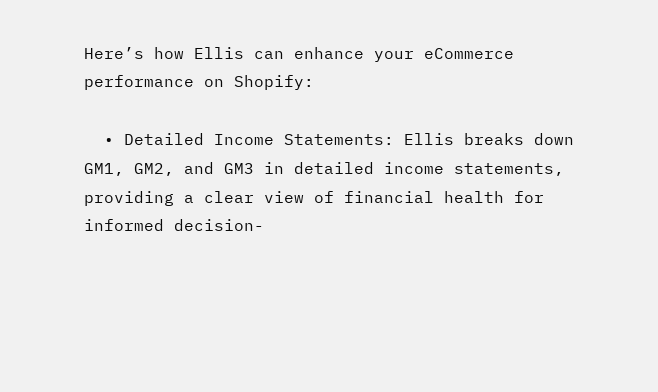Here’s how Ellis can enhance your eCommerce performance on Shopify:

  • Detailed Income Statements: Ellis breaks down GM1, GM2, and GM3 in detailed income statements, providing a clear view of financial health for informed decision-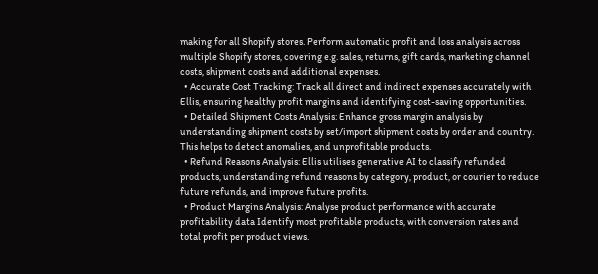making for all Shopify stores. Perform automatic profit and loss analysis across multiple Shopify stores, covering e.g. sales, returns, gift cards, marketing channel costs, shipment costs and additional expenses.
  • Accurate Cost Tracking: Track all direct and indirect expenses accurately with Ellis, ensuring healthy profit margins and identifying cost-saving opportunities.
  • Detailed Shipment Costs Analysis: Enhance gross margin analysis by understanding shipment costs by set/import shipment costs by order and country. This helps to detect anomalies, and unprofitable products.
  • Refund Reasons Analysis: Ellis utilises generative AI to classify refunded products, understanding refund reasons by category, product, or courier to reduce future refunds, and improve future profits.
  • Product Margins Analysis: Analyse product performance with accurate profitability data Identify most profitable products, with conversion rates and total profit per product views.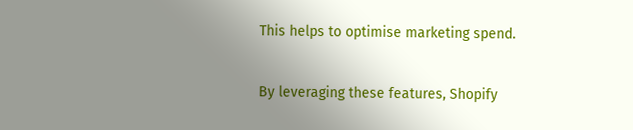This helps to optimise marketing spend.

By leveraging these features, Shopify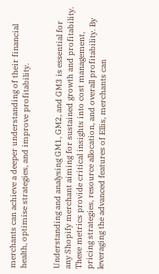merchants can achieve a deeper understanding of their financial health, optimise strategies, and improve profitability.


Understanding and analysing GM1, GM2, and GM3 is essential for any Shopify merchant aiming for sustained growth and profitability. These metrics provide critical insights into cost management, pricing strategies, resource allocation, and overall profitability. By leveraging the advanced features of Ellis, merchants can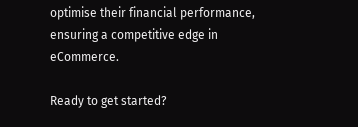optimise their financial performance, ensuring a competitive edge in eCommerce.

Ready to get started?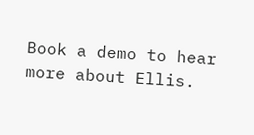Book a demo to hear more about Ellis.